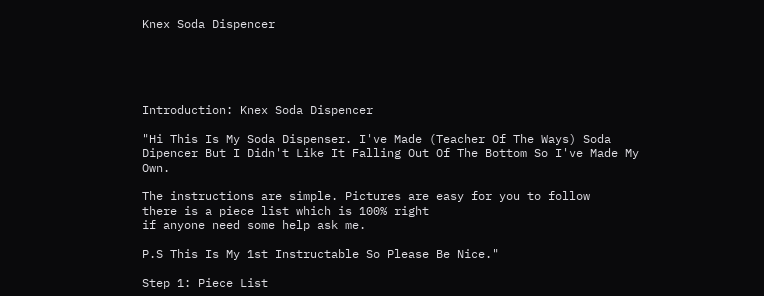Knex Soda Dispencer





Introduction: Knex Soda Dispencer

"Hi This Is My Soda Dispenser. I've Made (Teacher Of The Ways) Soda Dipencer But I Didn't Like It Falling Out Of The Bottom So I've Made My Own.

The instructions are simple. Pictures are easy for you to follow
there is a piece list which is 100% right
if anyone need some help ask me.

P.S This Is My 1st Instructable So Please Be Nice."

Step 1: Piece List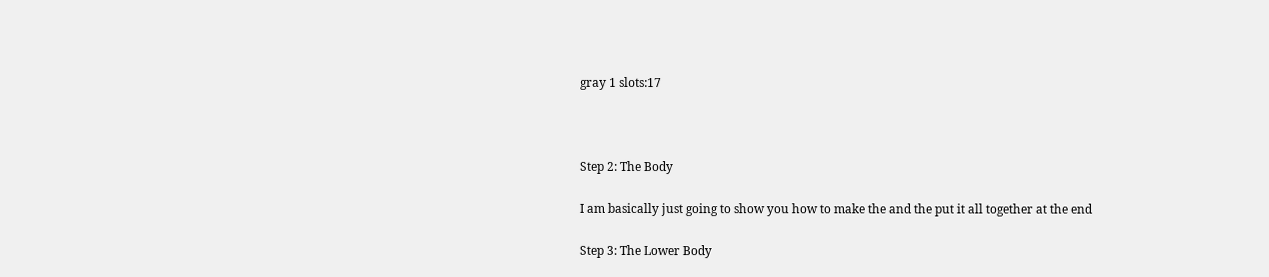gray 1 slots:17



Step 2: The Body

I am basically just going to show you how to make the and the put it all together at the end

Step 3: The Lower Body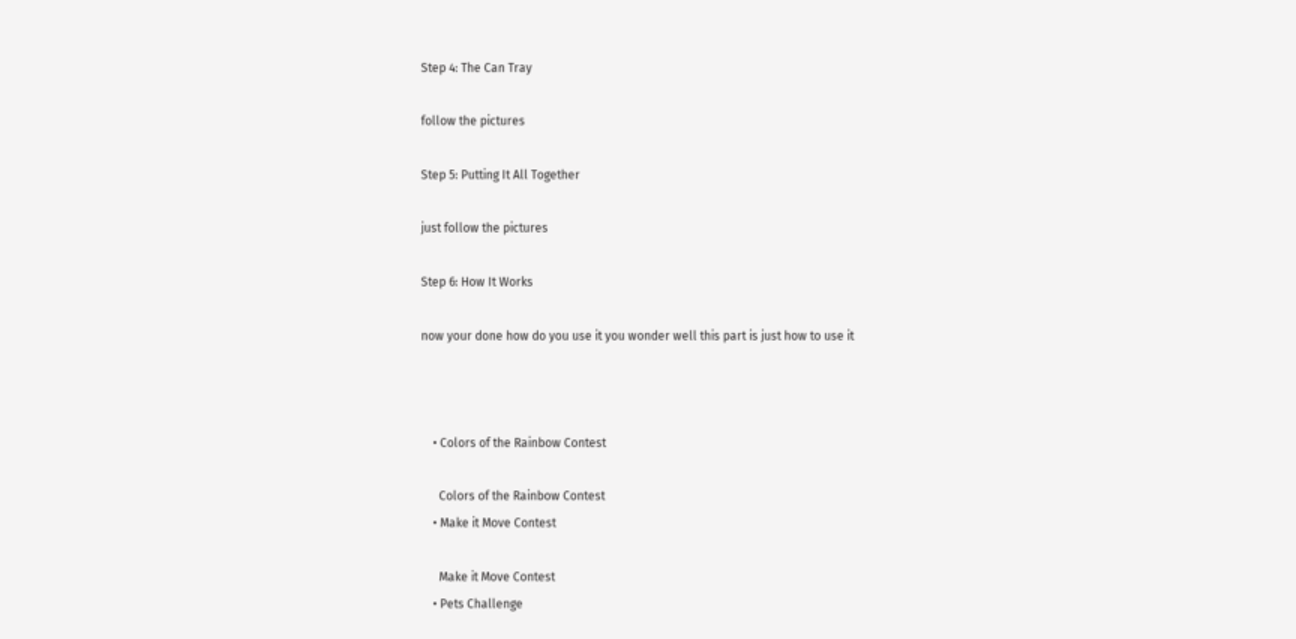Step 4: The Can Tray

follow the pictures

Step 5: Putting It All Together

just follow the pictures

Step 6: How It Works

now your done how do you use it you wonder well this part is just how to use it



    • Colors of the Rainbow Contest

      Colors of the Rainbow Contest
    • Make it Move Contest

      Make it Move Contest
    • Pets Challenge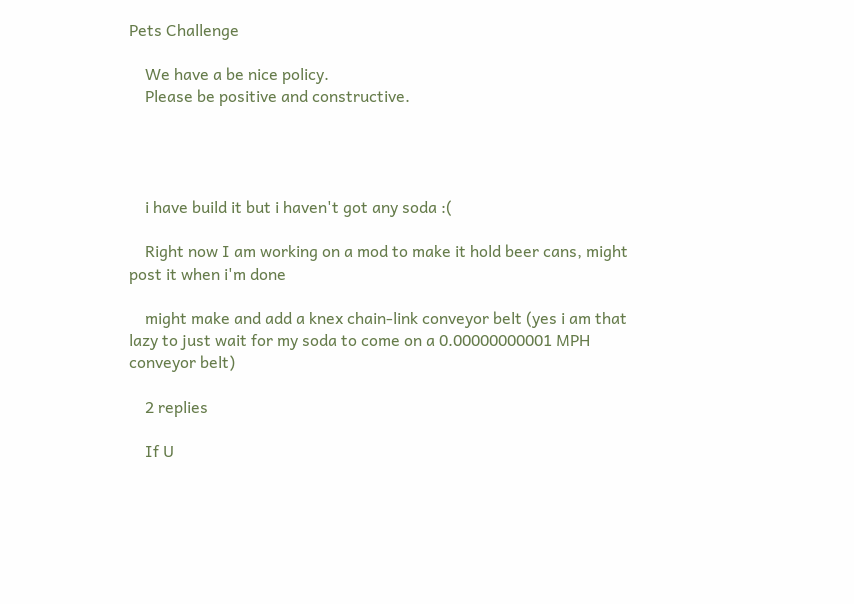Pets Challenge

    We have a be nice policy.
    Please be positive and constructive.




    i have build it but i haven't got any soda :(

    Right now I am working on a mod to make it hold beer cans, might post it when i'm done

    might make and add a knex chain-link conveyor belt (yes i am that lazy to just wait for my soda to come on a 0.00000000001 MPH conveyor belt)

    2 replies

    If U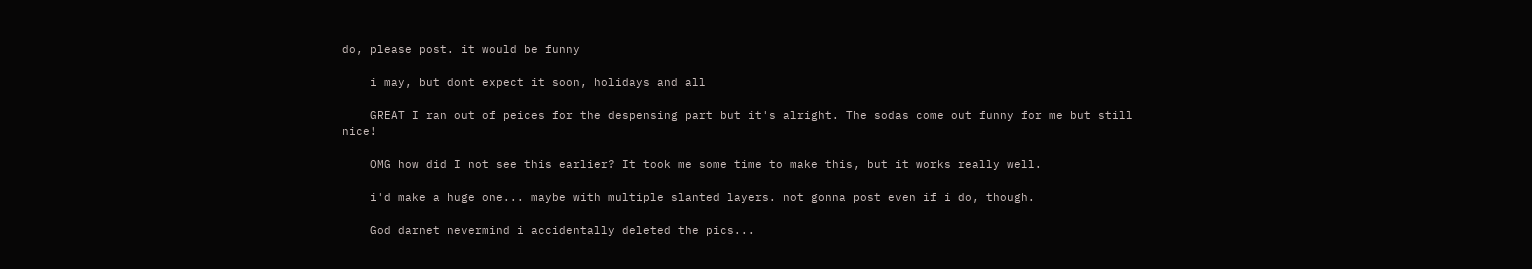do, please post. it would be funny

    i may, but dont expect it soon, holidays and all

    GREAT I ran out of peices for the despensing part but it's alright. The sodas come out funny for me but still nice!

    OMG how did I not see this earlier? It took me some time to make this, but it works really well.

    i'd make a huge one... maybe with multiple slanted layers. not gonna post even if i do, though.

    God darnet nevermind i accidentally deleted the pics...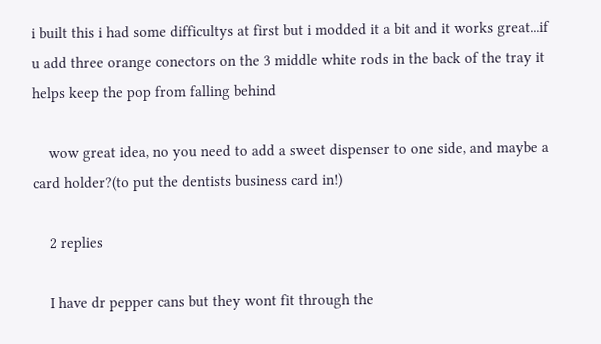i built this i had some difficultys at first but i modded it a bit and it works great...if u add three orange conectors on the 3 middle white rods in the back of the tray it helps keep the pop from falling behind

    wow great idea, no you need to add a sweet dispenser to one side, and maybe a card holder?(to put the dentists business card in!)

    2 replies

    I have dr pepper cans but they wont fit through the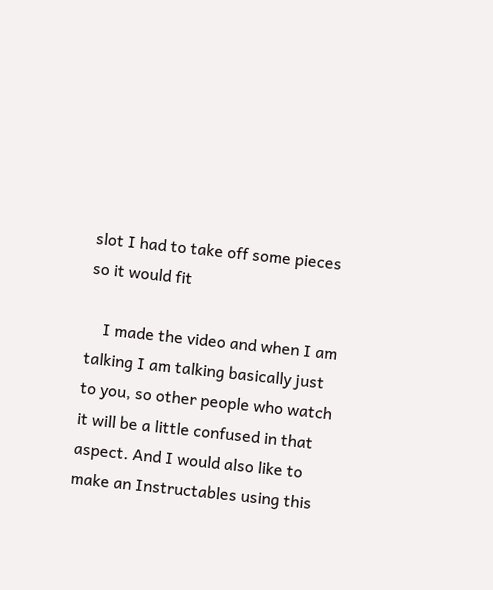slot I had to take off some pieces so it would fit

    I made the video and when I am talking I am talking basically just to you, so other people who watch it will be a little confused in that aspect. And I would also like to make an Instructables using this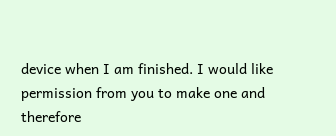device when I am finished. I would like permission from you to make one and therefore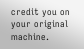credit you on your original machine.